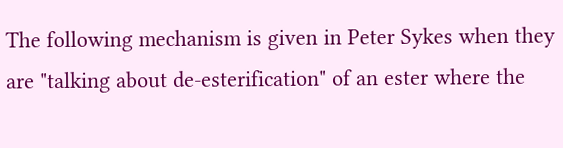The following mechanism is given in Peter Sykes when they are "talking about de-esterification" of an ester where the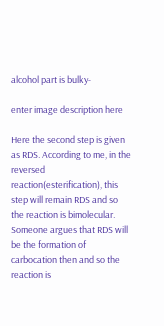alcohol part is bulky-

enter image description here

Here the second step is given as RDS. According to me, in the reversed reaction(esterification), this step will remain RDS and so the reaction is bimolecular. Someone argues that RDS will be the formation of carbocation then and so the reaction is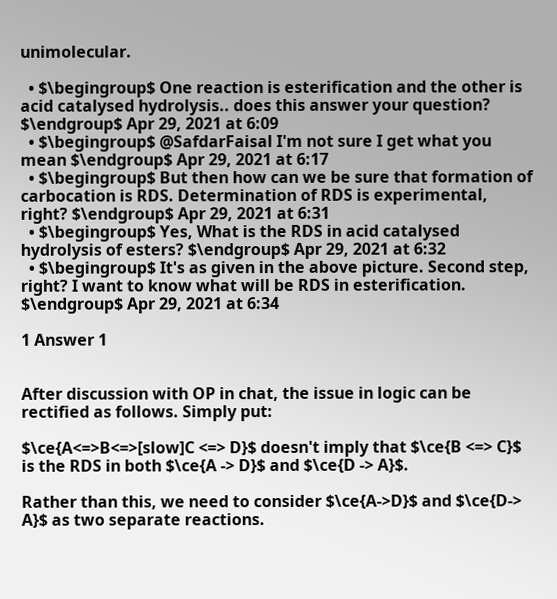unimolecular.

  • $\begingroup$ One reaction is esterification and the other is acid catalysed hydrolysis.. does this answer your question? $\endgroup$ Apr 29, 2021 at 6:09
  • $\begingroup$ @SafdarFaisal I'm not sure I get what you mean $\endgroup$ Apr 29, 2021 at 6:17
  • $\begingroup$ But then how can we be sure that formation of carbocation is RDS. Determination of RDS is experimental, right? $\endgroup$ Apr 29, 2021 at 6:31
  • $\begingroup$ Yes, What is the RDS in acid catalysed hydrolysis of esters? $\endgroup$ Apr 29, 2021 at 6:32
  • $\begingroup$ It's as given in the above picture. Second step, right? I want to know what will be RDS in esterification. $\endgroup$ Apr 29, 2021 at 6:34

1 Answer 1


After discussion with OP in chat, the issue in logic can be rectified as follows. Simply put:

$\ce{A<=>B<=>[slow]C <=> D}$ doesn't imply that $\ce{B <=> C}$ is the RDS in both $\ce{A -> D}$ and $\ce{D -> A}$.

Rather than this, we need to consider $\ce{A->D}$ and $\ce{D-> A}$ as two separate reactions.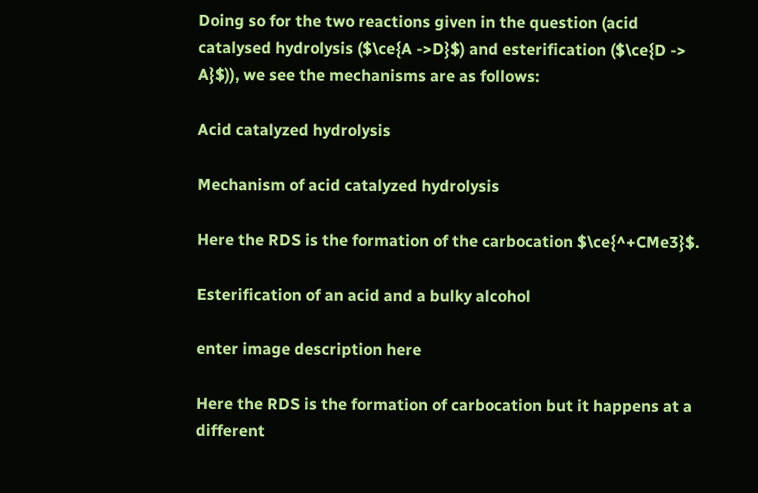Doing so for the two reactions given in the question (acid catalysed hydrolysis ($\ce{A ->D}$) and esterification ($\ce{D -> A}$)), we see the mechanisms are as follows:

Acid catalyzed hydrolysis

Mechanism of acid catalyzed hydrolysis

Here the RDS is the formation of the carbocation $\ce{^+CMe3}$.

Esterification of an acid and a bulky alcohol

enter image description here

Here the RDS is the formation of carbocation but it happens at a different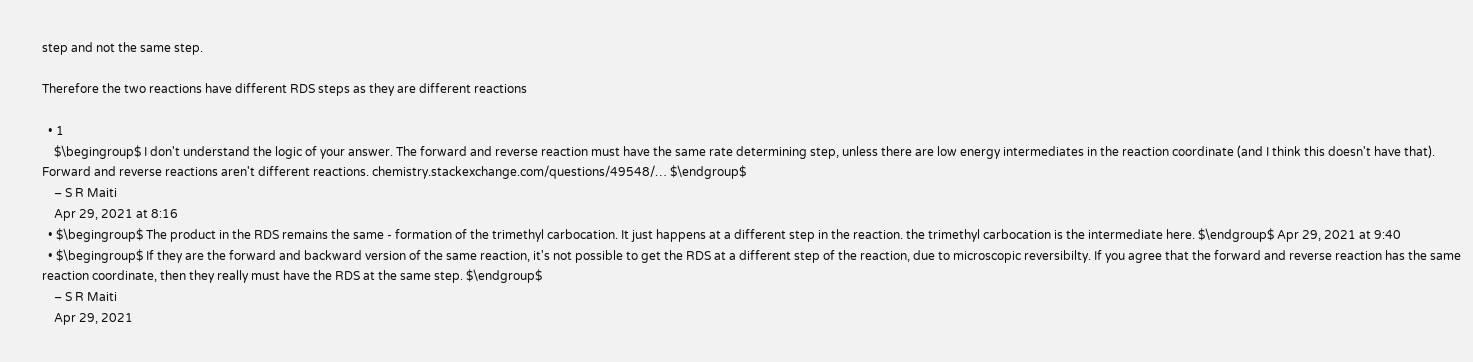step and not the same step.

Therefore the two reactions have different RDS steps as they are different reactions

  • 1
    $\begingroup$ I don't understand the logic of your answer. The forward and reverse reaction must have the same rate determining step, unless there are low energy intermediates in the reaction coordinate (and I think this doesn't have that). Forward and reverse reactions aren't different reactions. chemistry.stackexchange.com/questions/49548/… $\endgroup$
    – S R Maiti
    Apr 29, 2021 at 8:16
  • $\begingroup$ The product in the RDS remains the same - formation of the trimethyl carbocation. It just happens at a different step in the reaction. the trimethyl carbocation is the intermediate here. $\endgroup$ Apr 29, 2021 at 9:40
  • $\begingroup$ If they are the forward and backward version of the same reaction, it's not possible to get the RDS at a different step of the reaction, due to microscopic reversibilty. If you agree that the forward and reverse reaction has the same reaction coordinate, then they really must have the RDS at the same step. $\endgroup$
    – S R Maiti
    Apr 29, 2021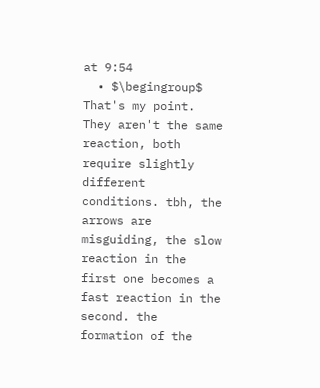at 9:54
  • $\begingroup$ That's my point. They aren't the same reaction, both require slightly different conditions. tbh, the arrows are misguiding, the slow reaction in the first one becomes a fast reaction in the second. the formation of the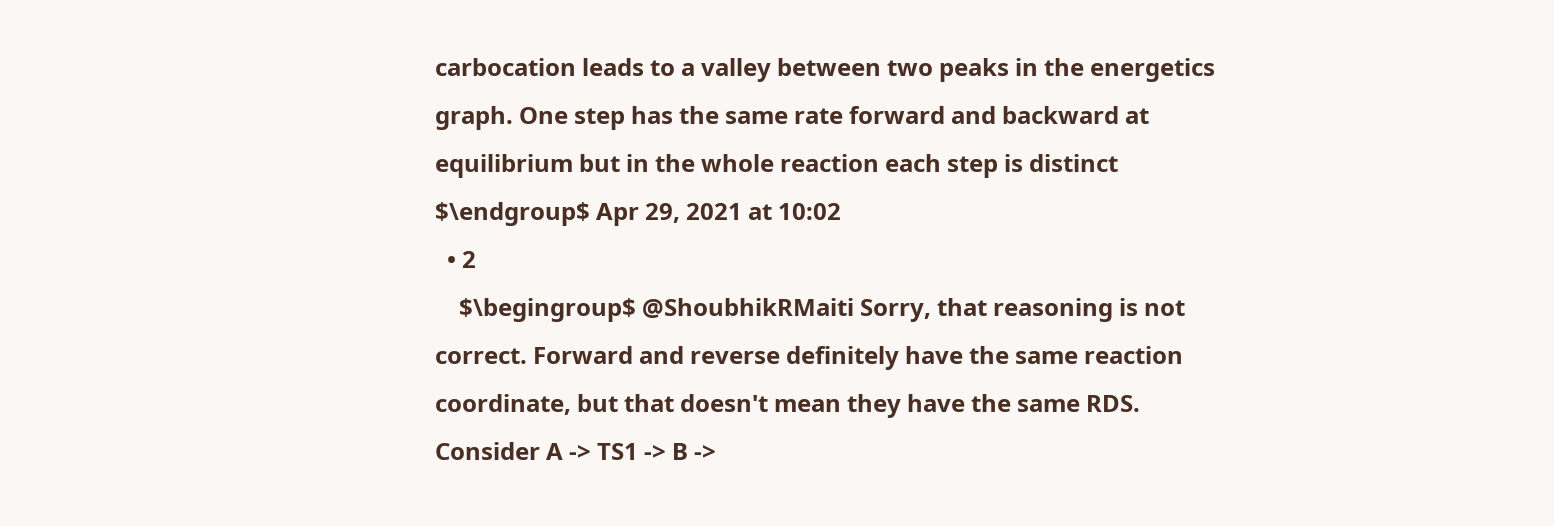carbocation leads to a valley between two peaks in the energetics graph. One step has the same rate forward and backward at equilibrium but in the whole reaction each step is distinct $\endgroup$ Apr 29, 2021 at 10:02
  • 2
    $\begingroup$ @ShoubhikRMaiti Sorry, that reasoning is not correct. Forward and reverse definitely have the same reaction coordinate, but that doesn't mean they have the same RDS. Consider A -> TS1 -> B ->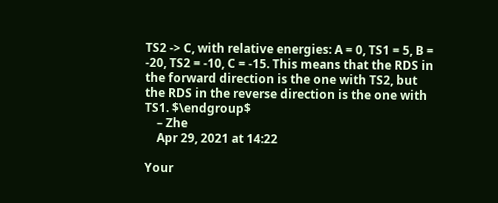TS2 -> C, with relative energies: A = 0, TS1 = 5, B = -20, TS2 = -10, C = -15. This means that the RDS in the forward direction is the one with TS2, but the RDS in the reverse direction is the one with TS1. $\endgroup$
    – Zhe
    Apr 29, 2021 at 14:22

Your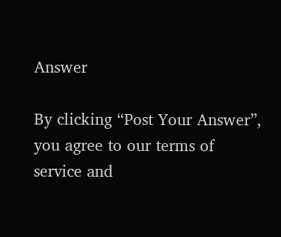Answer

By clicking “Post Your Answer”, you agree to our terms of service and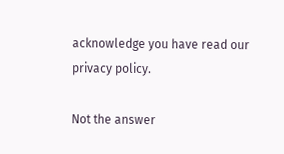acknowledge you have read our privacy policy.

Not the answer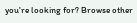you're looking for? Browse other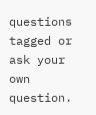questions tagged or ask your own question.